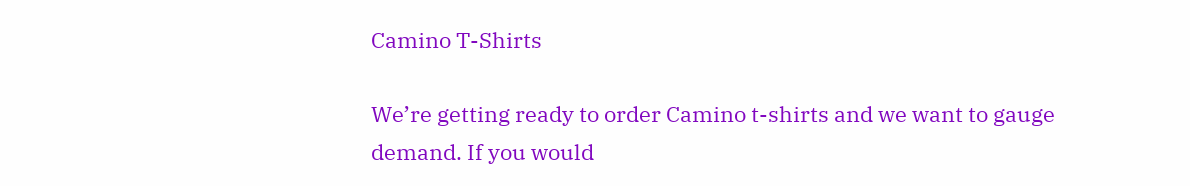Camino T-Shirts

We’re getting ready to order Camino t-shirts and we want to gauge demand. If you would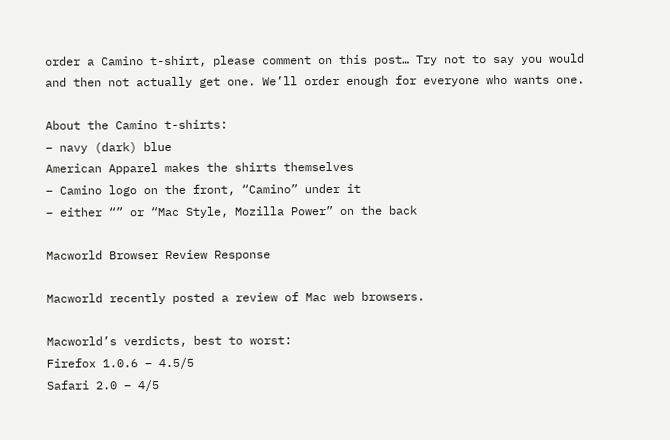order a Camino t-shirt, please comment on this post… Try not to say you would and then not actually get one. We’ll order enough for everyone who wants one.

About the Camino t-shirts:
– navy (dark) blue
American Apparel makes the shirts themselves
– Camino logo on the front, “Camino” under it
– either “” or “Mac Style, Mozilla Power” on the back

Macworld Browser Review Response

Macworld recently posted a review of Mac web browsers.

Macworld’s verdicts, best to worst:
Firefox 1.0.6 – 4.5/5
Safari 2.0 – 4/5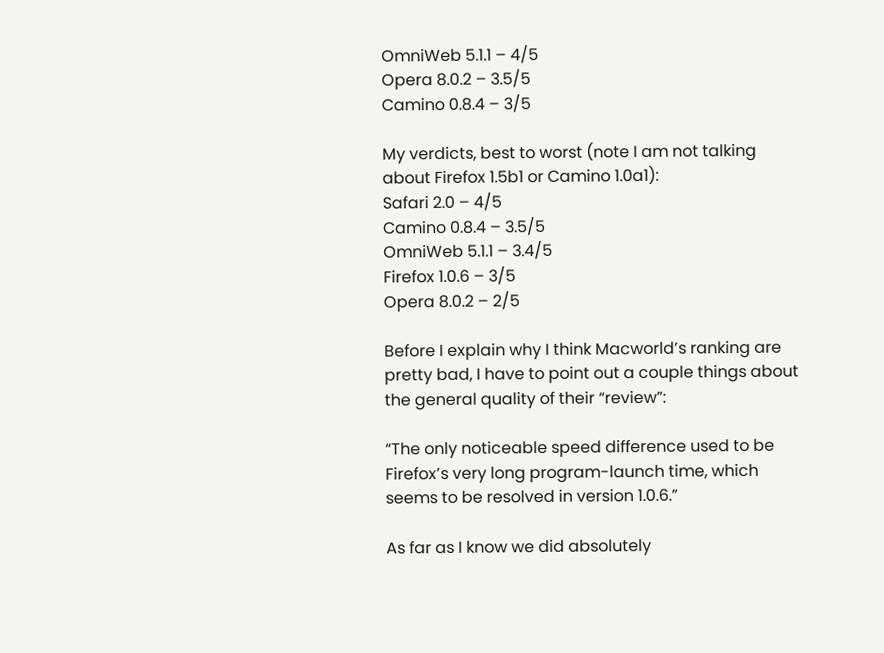OmniWeb 5.1.1 – 4/5
Opera 8.0.2 – 3.5/5
Camino 0.8.4 – 3/5

My verdicts, best to worst (note I am not talking about Firefox 1.5b1 or Camino 1.0a1):
Safari 2.0 – 4/5
Camino 0.8.4 – 3.5/5
OmniWeb 5.1.1 – 3.4/5
Firefox 1.0.6 – 3/5
Opera 8.0.2 – 2/5

Before I explain why I think Macworld’s ranking are pretty bad, I have to point out a couple things about the general quality of their “review”:

“The only noticeable speed difference used to be Firefox’s very long program-launch time, which seems to be resolved in version 1.0.6.”

As far as I know we did absolutely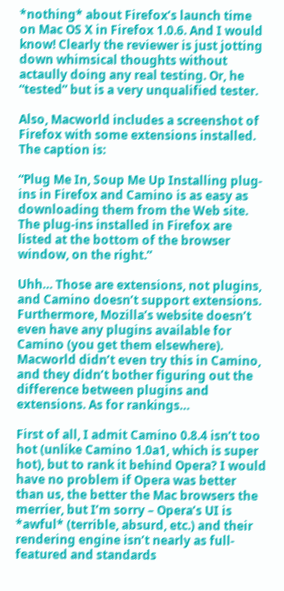*nothing* about Firefox’s launch time on Mac OS X in Firefox 1.0.6. And I would know! Clearly the reviewer is just jotting down whimsical thoughts without actaully doing any real testing. Or, he “tested” but is a very unqualified tester.

Also, Macworld includes a screenshot of Firefox with some extensions installed. The caption is:

“Plug Me In, Soup Me Up Installing plug-ins in Firefox and Camino is as easy as downloading them from the Web site. The plug-ins installed in Firefox are listed at the bottom of the browser window, on the right.”

Uhh… Those are extensions, not plugins, and Camino doesn’t support extensions. Furthermore, Mozilla’s website doesn’t even have any plugins available for Camino (you get them elsewhere). Macworld didn’t even try this in Camino, and they didn’t bother figuring out the difference between plugins and extensions. As for rankings…

First of all, I admit Camino 0.8.4 isn’t too hot (unlike Camino 1.0a1, which is super hot), but to rank it behind Opera? I would have no problem if Opera was better than us, the better the Mac browsers the merrier, but I’m sorry – Opera’s UI is *awful* (terrible, absurd, etc.) and their rendering engine isn’t nearly as full-featured and standards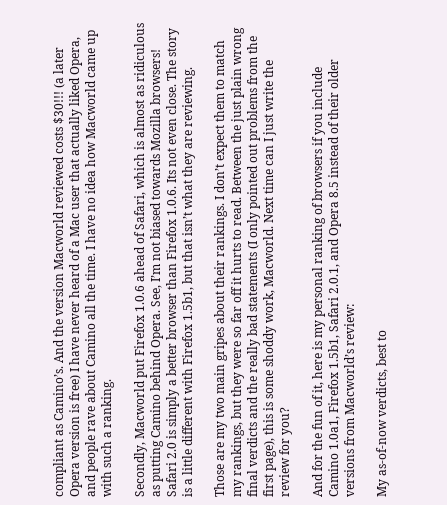compliant as Camino’s. And the version Macworld reviewed costs $30!!! (a later Opera version is free) I have never heard of a Mac user that actually liked Opera, and people rave about Camino all the time. I have no idea how Macworld came up with such a ranking.

Secondly, Macworld put Firefox 1.0.6 ahead of Safari, which is almost as ridiculous as putting Camino behind Opera. See, I’m not biased towards Mozilla browsers! Safari 2.0 is simply a better browser than Firefox 1.0.6. Its not even close. The story is a little different with Firefox 1.5b1, but that isn’t what they are reviewing.

Those are my two main gripes about their rankings. I don’t expect them to match my rankings, but they were so far off it hurts to read. Between the just plain wrong final verdicts and the really bad statements (I only pointed out problems from the first page), this is some shoddy work, Macworld. Next time can I just write the review for you?

And for the fun of it, here is my personal ranking of browsers if you include Camino 1.0a1, Firefox 1.5b1, Safari 2.0.1, and Opera 8.5 instead of their older versions from Macworld’s review:

My as-of-now verdicts, best to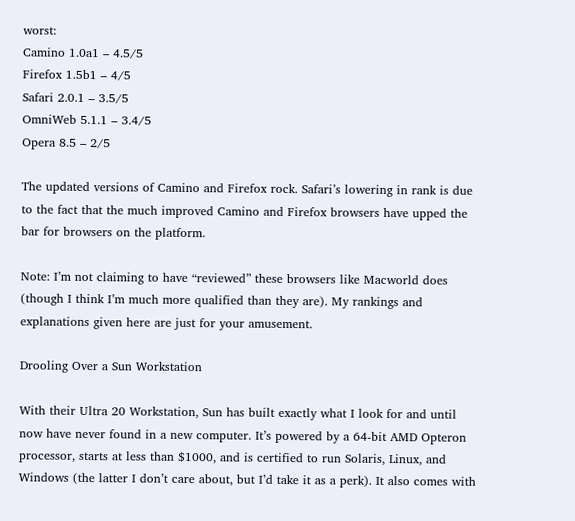worst:
Camino 1.0a1 – 4.5/5
Firefox 1.5b1 – 4/5
Safari 2.0.1 – 3.5/5
OmniWeb 5.1.1 – 3.4/5
Opera 8.5 – 2/5

The updated versions of Camino and Firefox rock. Safari’s lowering in rank is due to the fact that the much improved Camino and Firefox browsers have upped the bar for browsers on the platform.

Note: I’m not claiming to have “reviewed” these browsers like Macworld does (though I think I’m much more qualified than they are). My rankings and explanations given here are just for your amusement.

Drooling Over a Sun Workstation

With their Ultra 20 Workstation, Sun has built exactly what I look for and until now have never found in a new computer. It’s powered by a 64-bit AMD Opteron processor, starts at less than $1000, and is certified to run Solaris, Linux, and Windows (the latter I don’t care about, but I’d take it as a perk). It also comes with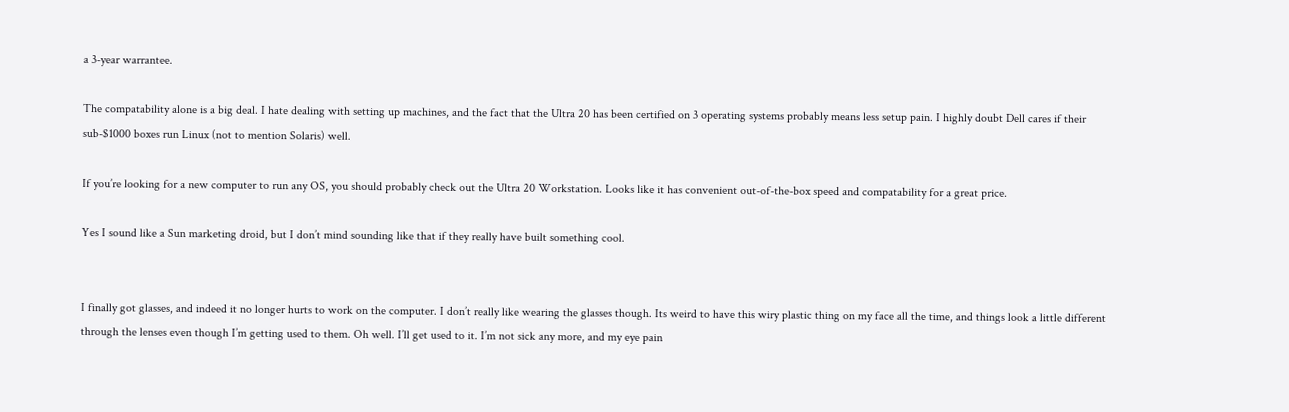a 3-year warrantee.

The compatability alone is a big deal. I hate dealing with setting up machines, and the fact that the Ultra 20 has been certified on 3 operating systems probably means less setup pain. I highly doubt Dell cares if their sub-$1000 boxes run Linux (not to mention Solaris) well.

If you’re looking for a new computer to run any OS, you should probably check out the Ultra 20 Workstation. Looks like it has convenient out-of-the-box speed and compatability for a great price.

Yes I sound like a Sun marketing droid, but I don’t mind sounding like that if they really have built something cool.


I finally got glasses, and indeed it no longer hurts to work on the computer. I don’t really like wearing the glasses though. Its weird to have this wiry plastic thing on my face all the time, and things look a little different through the lenses even though I’m getting used to them. Oh well. I’ll get used to it. I’m not sick any more, and my eye pain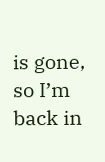is gone, so I’m back in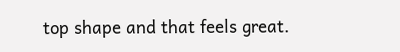top shape and that feels great.